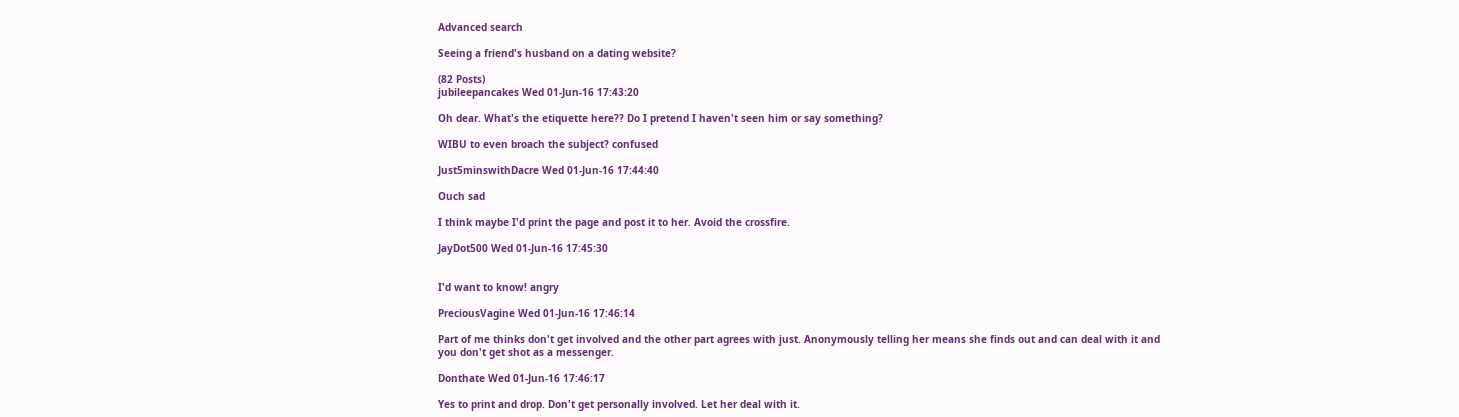Advanced search

Seeing a friend's husband on a dating website?

(82 Posts)
jubileepancakes Wed 01-Jun-16 17:43:20

Oh dear. What's the etiquette here?? Do I pretend I haven't seen him or say something?

WIBU to even broach the subject? confused

Just5minswithDacre Wed 01-Jun-16 17:44:40

Ouch sad

I think maybe I'd print the page and post it to her. Avoid the crossfire.

JayDot500 Wed 01-Jun-16 17:45:30


I'd want to know! angry

PreciousVagine Wed 01-Jun-16 17:46:14

Part of me thinks don't get involved and the other part agrees with just. Anonymously telling her means she finds out and can deal with it and you don't get shot as a messenger.

Donthate Wed 01-Jun-16 17:46:17

Yes to print and drop. Don't get personally involved. Let her deal with it.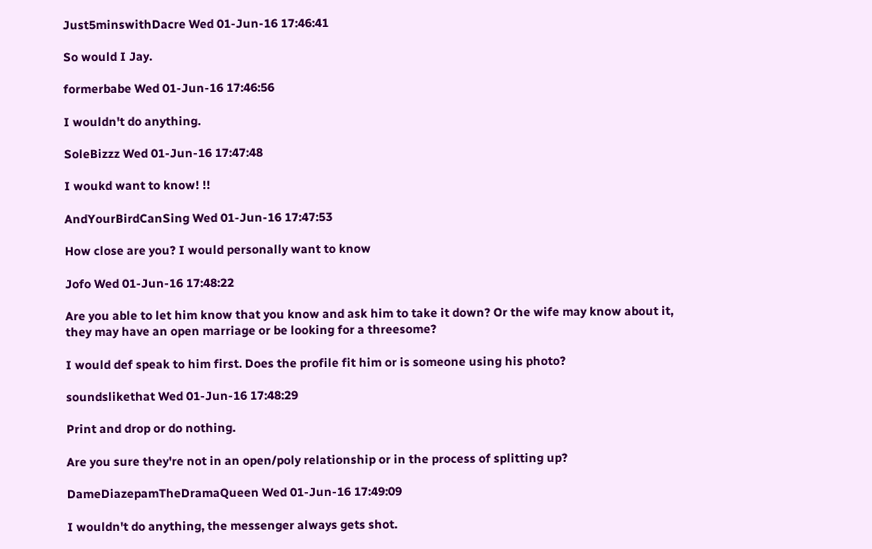Just5minswithDacre Wed 01-Jun-16 17:46:41

So would I Jay.

formerbabe Wed 01-Jun-16 17:46:56

I wouldn't do anything.

SoleBizzz Wed 01-Jun-16 17:47:48

I woukd want to know! !!

AndYourBirdCanSing Wed 01-Jun-16 17:47:53

How close are you? I would personally want to know

Jofo Wed 01-Jun-16 17:48:22

Are you able to let him know that you know and ask him to take it down? Or the wife may know about it, they may have an open marriage or be looking for a threesome?

I would def speak to him first. Does the profile fit him or is someone using his photo?

soundslikethat Wed 01-Jun-16 17:48:29

Print and drop or do nothing.

Are you sure they're not in an open/poly relationship or in the process of splitting up?

DameDiazepamTheDramaQueen Wed 01-Jun-16 17:49:09

I wouldn't do anything, the messenger always gets shot.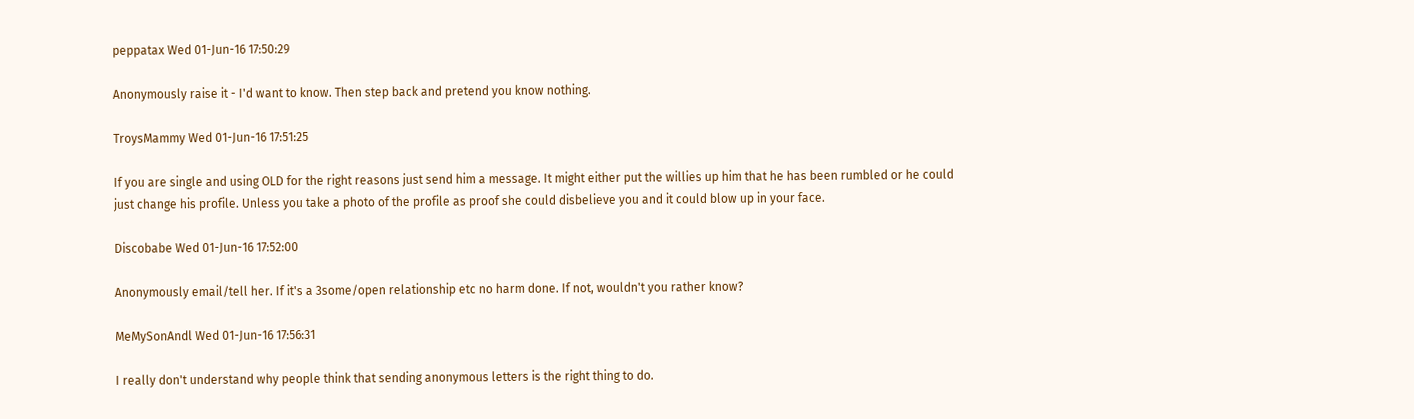peppatax Wed 01-Jun-16 17:50:29

Anonymously raise it - I'd want to know. Then step back and pretend you know nothing.

TroysMammy Wed 01-Jun-16 17:51:25

If you are single and using OLD for the right reasons just send him a message. It might either put the willies up him that he has been rumbled or he could just change his profile. Unless you take a photo of the profile as proof she could disbelieve you and it could blow up in your face.

Discobabe Wed 01-Jun-16 17:52:00

Anonymously email/tell her. If it's a 3some/open relationship etc no harm done. If not, wouldn't you rather know?

MeMySonAndl Wed 01-Jun-16 17:56:31

I really don't understand why people think that sending anonymous letters is the right thing to do.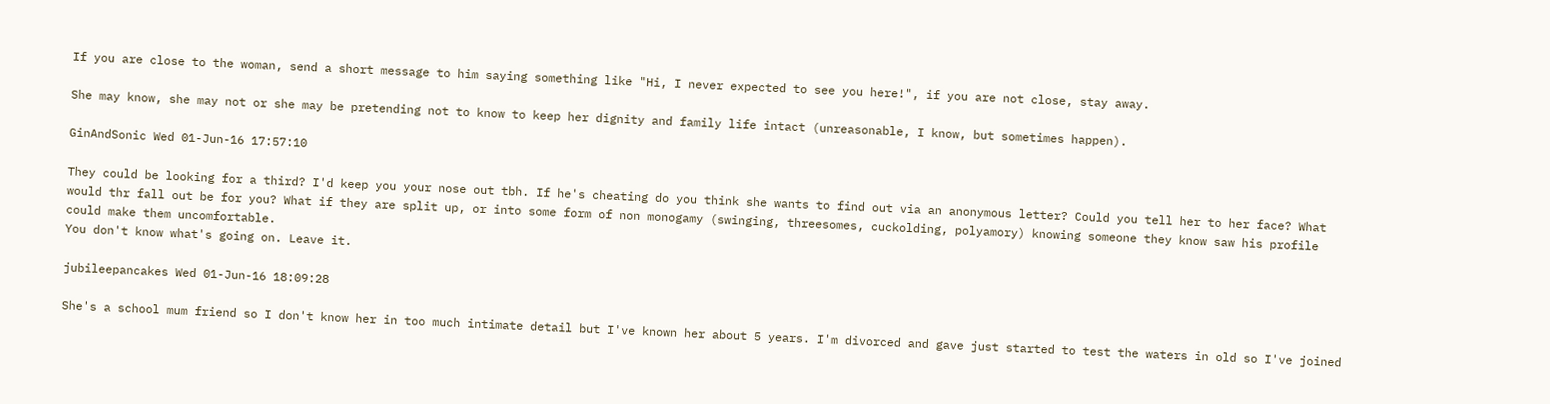If you are close to the woman, send a short message to him saying something like "Hi, I never expected to see you here!", if you are not close, stay away.

She may know, she may not or she may be pretending not to know to keep her dignity and family life intact (unreasonable, I know, but sometimes happen).

GinAndSonic Wed 01-Jun-16 17:57:10

They could be looking for a third? I'd keep you your nose out tbh. If he's cheating do you think she wants to find out via an anonymous letter? Could you tell her to her face? What would thr fall out be for you? What if they are split up, or into some form of non monogamy (swinging, threesomes, cuckolding, polyamory) knowing someone they know saw his profile could make them uncomfortable.
You don't know what's going on. Leave it.

jubileepancakes Wed 01-Jun-16 18:09:28

She's a school mum friend so I don't know her in too much intimate detail but I've known her about 5 years. I'm divorced and gave just started to test the waters in old so I've joined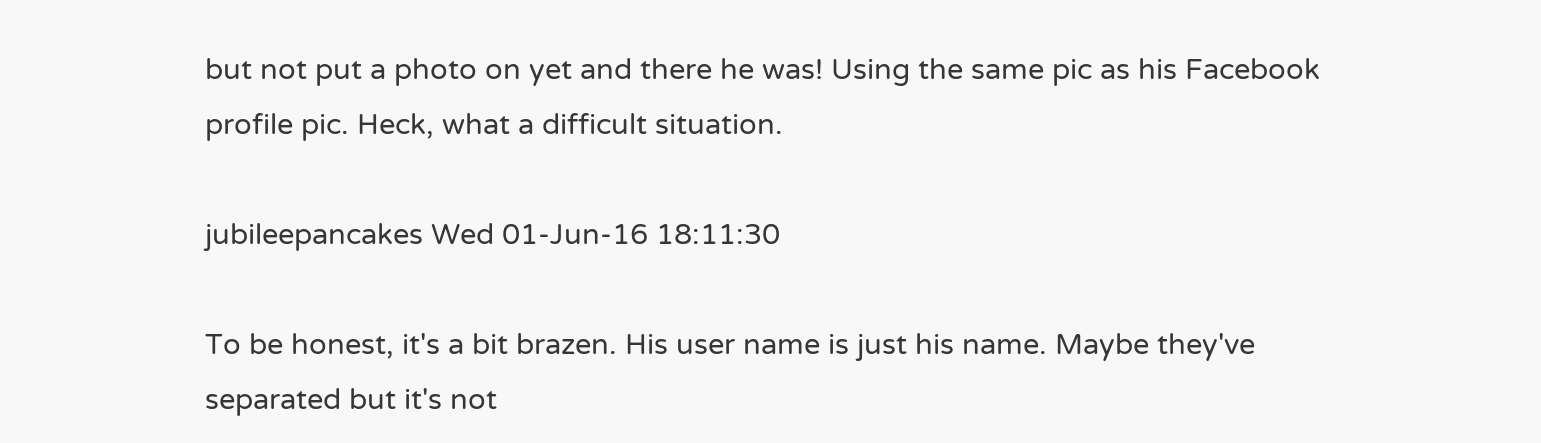but not put a photo on yet and there he was! Using the same pic as his Facebook profile pic. Heck, what a difficult situation.

jubileepancakes Wed 01-Jun-16 18:11:30

To be honest, it's a bit brazen. His user name is just his name. Maybe they've separated but it's not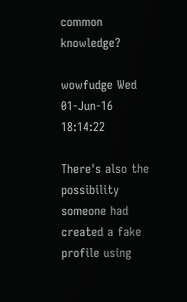common knowledge?

wowfudge Wed 01-Jun-16 18:14:22

There's also the possibility someone had created a fake profile using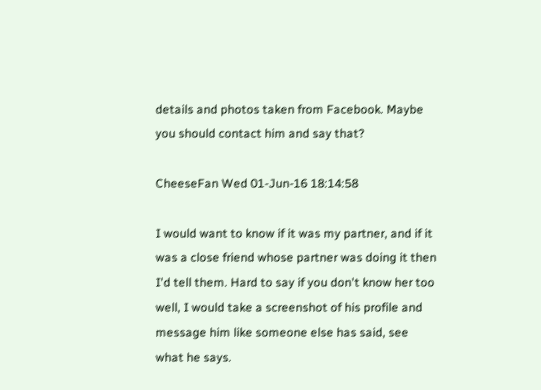details and photos taken from Facebook. Maybe you should contact him and say that?

CheeseFan Wed 01-Jun-16 18:14:58

I would want to know if it was my partner, and if it was a close friend whose partner was doing it then I'd tell them. Hard to say if you don't know her too well, I would take a screenshot of his profile and message him like someone else has said, see what he says.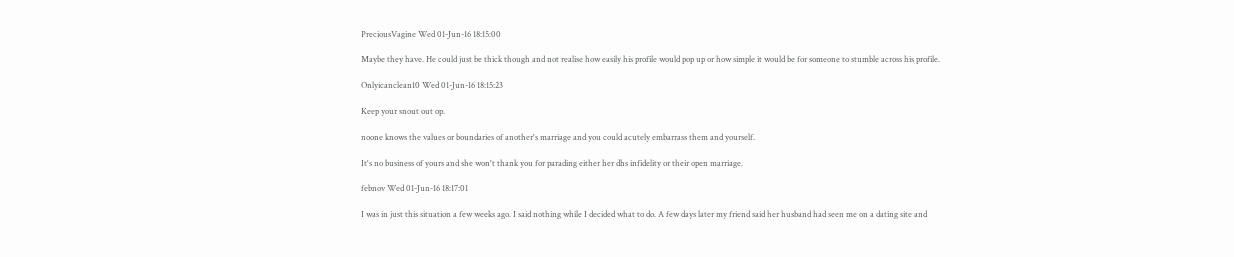PreciousVagine Wed 01-Jun-16 18:15:00

Maybe they have. He could just be thick though and not realise how easily his profile would pop up or how simple it would be for someone to stumble across his profile.

Onlyicanclean10 Wed 01-Jun-16 18:15:23

Keep your snout out op.

noone knows the values or boundaries of another's marriage and you could acutely embarrass them and yourself.

It's no business of yours and she won't thank you for parading either her dhs infidelity or their open marriage.

febnov Wed 01-Jun-16 18:17:01

I was in just this situation a few weeks ago. I said nothing while I decided what to do. A few days later my friend said her husband had seen me on a dating site and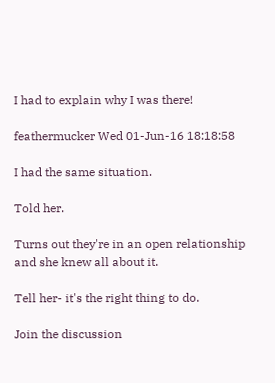I had to explain why I was there!

feathermucker Wed 01-Jun-16 18:18:58

I had the same situation.

Told her.

Turns out they're in an open relationship and she knew all about it.

Tell her- it's the right thing to do.

Join the discussion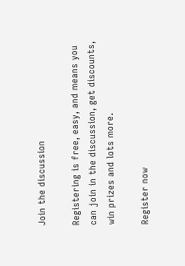Join the discussion

Registering is free, easy, and means you can join in the discussion, get discounts, win prizes and lots more.

Register now